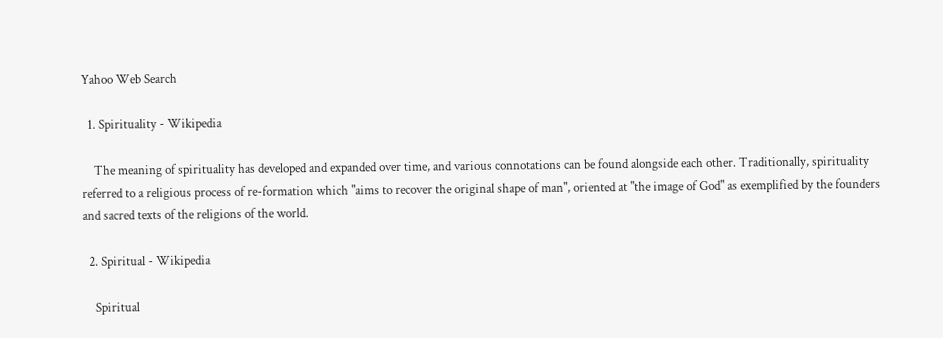Yahoo Web Search

  1. Spirituality - Wikipedia

    The meaning of spirituality has developed and expanded over time, and various connotations can be found alongside each other. Traditionally, spirituality referred to a religious process of re-formation which "aims to recover the original shape of man", oriented at "the image of God" as exemplified by the founders and sacred texts of the religions of the world.

  2. Spiritual - Wikipedia

    Spiritual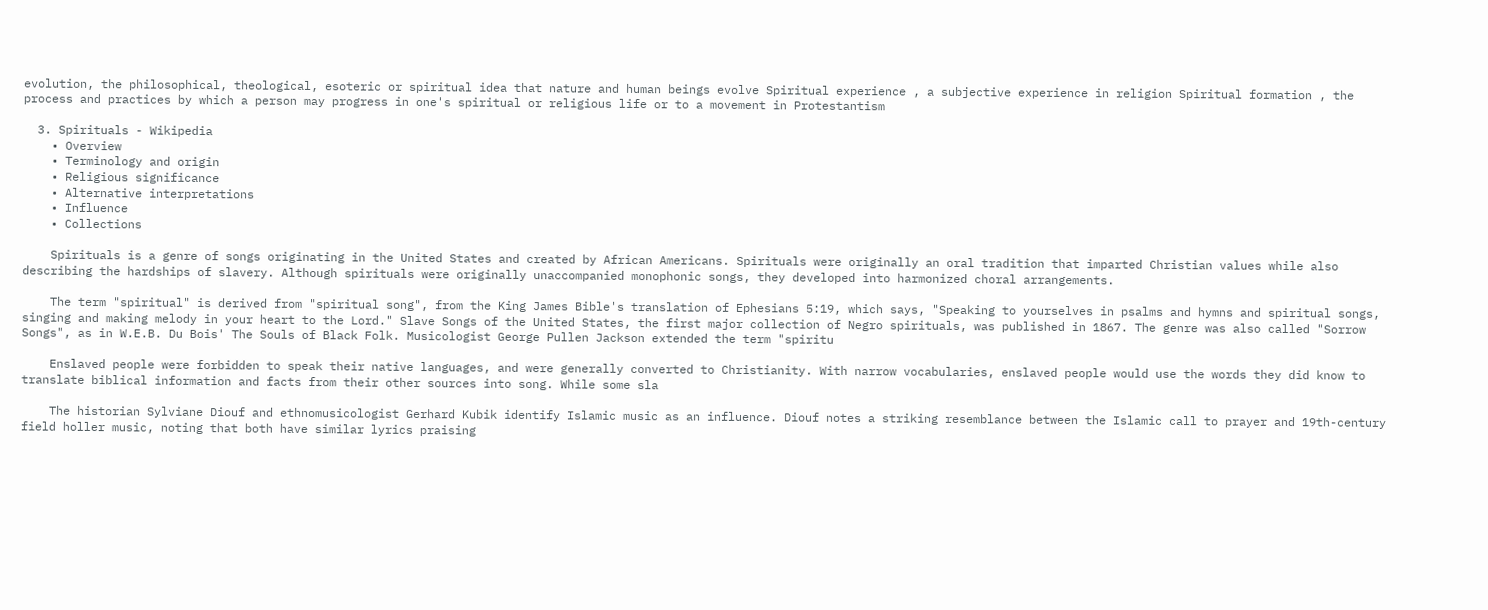evolution, the philosophical, theological, esoteric or spiritual idea that nature and human beings evolve Spiritual experience , a subjective experience in religion Spiritual formation , the process and practices by which a person may progress in one's spiritual or religious life or to a movement in Protestantism

  3. Spirituals - Wikipedia
    • Overview
    • Terminology and origin
    • Religious significance
    • Alternative interpretations
    • Influence
    • Collections

    Spirituals is a genre of songs originating in the United States and created by African Americans. Spirituals were originally an oral tradition that imparted Christian values while also describing the hardships of slavery. Although spirituals were originally unaccompanied monophonic songs, they developed into harmonized choral arrangements.

    The term "spiritual" is derived from "spiritual song", from the King James Bible's translation of Ephesians 5:19, which says, "Speaking to yourselves in psalms and hymns and spiritual songs, singing and making melody in your heart to the Lord." Slave Songs of the United States, the first major collection of Negro spirituals, was published in 1867. The genre was also called "Sorrow Songs", as in W.E.B. Du Bois' The Souls of Black Folk. Musicologist George Pullen Jackson extended the term "spiritu

    Enslaved people were forbidden to speak their native languages, and were generally converted to Christianity. With narrow vocabularies, enslaved people would use the words they did know to translate biblical information and facts from their other sources into song. While some sla

    The historian Sylviane Diouf and ethnomusicologist Gerhard Kubik identify Islamic music as an influence. Diouf notes a striking resemblance between the Islamic call to prayer and 19th-century field holler music, noting that both have similar lyrics praising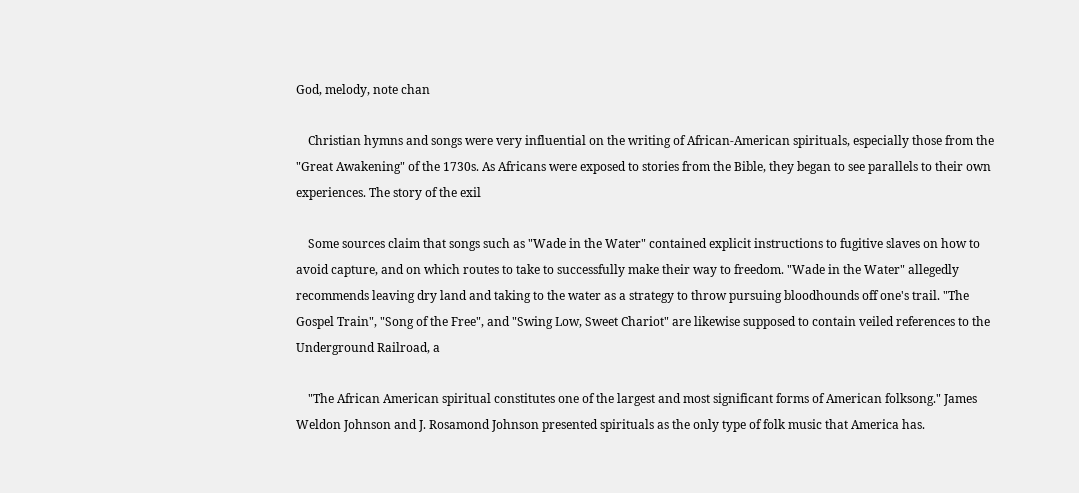God, melody, note chan

    Christian hymns and songs were very influential on the writing of African-American spirituals, especially those from the "Great Awakening" of the 1730s. As Africans were exposed to stories from the Bible, they began to see parallels to their own experiences. The story of the exil

    Some sources claim that songs such as "Wade in the Water" contained explicit instructions to fugitive slaves on how to avoid capture, and on which routes to take to successfully make their way to freedom. "Wade in the Water" allegedly recommends leaving dry land and taking to the water as a strategy to throw pursuing bloodhounds off one's trail. "The Gospel Train", "Song of the Free", and "Swing Low, Sweet Chariot" are likewise supposed to contain veiled references to the Underground Railroad, a

    "The African American spiritual constitutes one of the largest and most significant forms of American folksong." James Weldon Johnson and J. Rosamond Johnson presented spirituals as the only type of folk music that America has.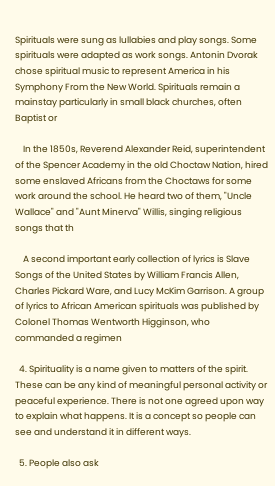Spirituals were sung as lullabies and play songs. Some spirituals were adapted as work songs. Antonin Dvorak chose spiritual music to represent America in his Symphony From the New World. Spirituals remain a mainstay particularly in small black churches, often Baptist or

    In the 1850s, Reverend Alexander Reid, superintendent of the Spencer Academy in the old Choctaw Nation, hired some enslaved Africans from the Choctaws for some work around the school. He heard two of them, "Uncle Wallace" and "Aunt Minerva" Willis, singing religious songs that th

    A second important early collection of lyrics is Slave Songs of the United States by William Francis Allen, Charles Pickard Ware, and Lucy McKim Garrison. A group of lyrics to African American spirituals was published by Colonel Thomas Wentworth Higginson, who commanded a regimen

  4. Spirituality is a name given to matters of the spirit. These can be any kind of meaningful personal activity or peaceful experience. There is not one agreed upon way to explain what happens. It is a concept so people can see and understand it in different ways.

  5. People also ask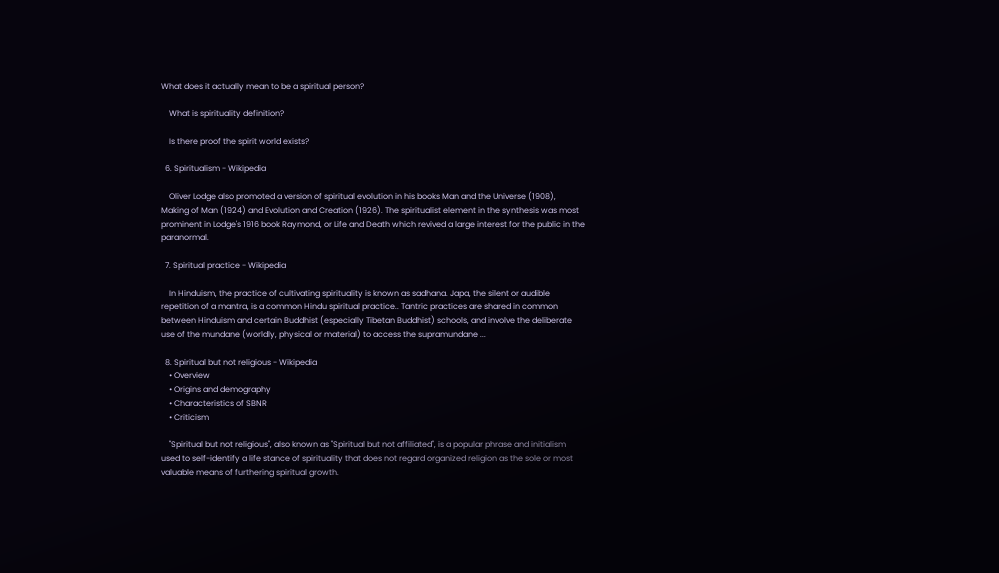What does it actually mean to be a spiritual person?

    What is spirituality definition?

    Is there proof the spirit world exists?

  6. Spiritualism - Wikipedia

    Oliver Lodge also promoted a version of spiritual evolution in his books Man and the Universe (1908), Making of Man (1924) and Evolution and Creation (1926). The spiritualist element in the synthesis was most prominent in Lodge's 1916 book Raymond, or Life and Death which revived a large interest for the public in the paranormal.

  7. Spiritual practice - Wikipedia

    In Hinduism, the practice of cultivating spirituality is known as sadhana. Japa, the silent or audible repetition of a mantra, is a common Hindu spiritual practice.. Tantric practices are shared in common between Hinduism and certain Buddhist (especially Tibetan Buddhist) schools, and involve the deliberate use of the mundane (worldly, physical or material) to access the supramundane ...

  8. Spiritual but not religious - Wikipedia
    • Overview
    • Origins and demography
    • Characteristics of SBNR
    • Criticism

    "Spiritual but not religious", also known as "Spiritual but not affiliated", is a popular phrase and initialism used to self-identify a life stance of spirituality that does not regard organized religion as the sole or most valuable means of furthering spiritual growth.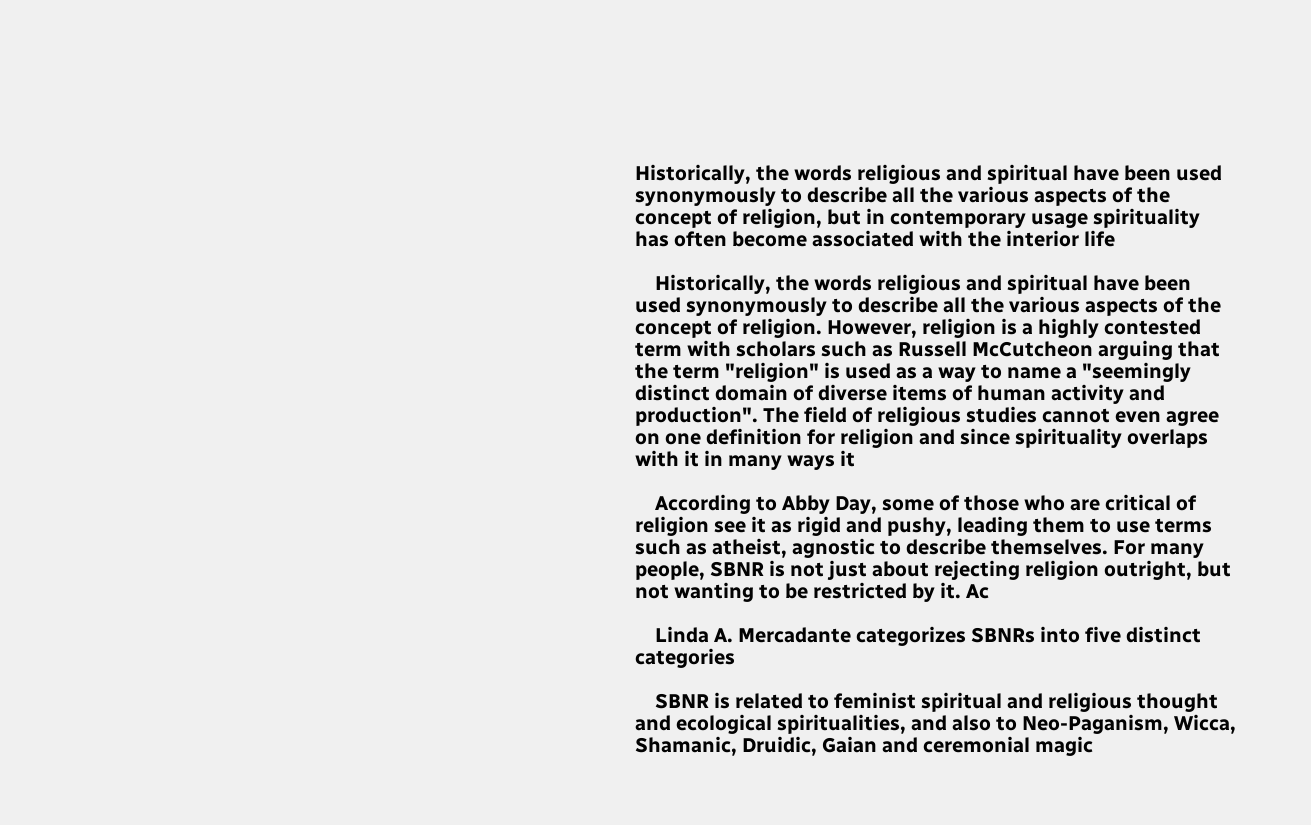Historically, the words religious and spiritual have been used synonymously to describe all the various aspects of the concept of religion, but in contemporary usage spirituality has often become associated with the interior life

    Historically, the words religious and spiritual have been used synonymously to describe all the various aspects of the concept of religion. However, religion is a highly contested term with scholars such as Russell McCutcheon arguing that the term "religion" is used as a way to name a "seemingly distinct domain of diverse items of human activity and production". The field of religious studies cannot even agree on one definition for religion and since spirituality overlaps with it in many ways it

    According to Abby Day, some of those who are critical of religion see it as rigid and pushy, leading them to use terms such as atheist, agnostic to describe themselves. For many people, SBNR is not just about rejecting religion outright, but not wanting to be restricted by it. Ac

    Linda A. Mercadante categorizes SBNRs into five distinct categories

    SBNR is related to feminist spiritual and religious thought and ecological spiritualities, and also to Neo-Paganism, Wicca, Shamanic, Druidic, Gaian and ceremonial magic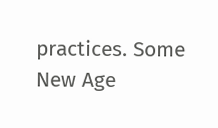practices. Some New Age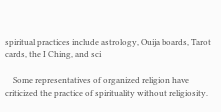spiritual practices include astrology, Ouija boards, Tarot cards, the I Ching, and sci

    Some representatives of organized religion have criticized the practice of spirituality without religiosity.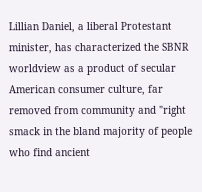Lillian Daniel, a liberal Protestant minister, has characterized the SBNR worldview as a product of secular American consumer culture, far removed from community and "right smack in the bland majority of people who find ancient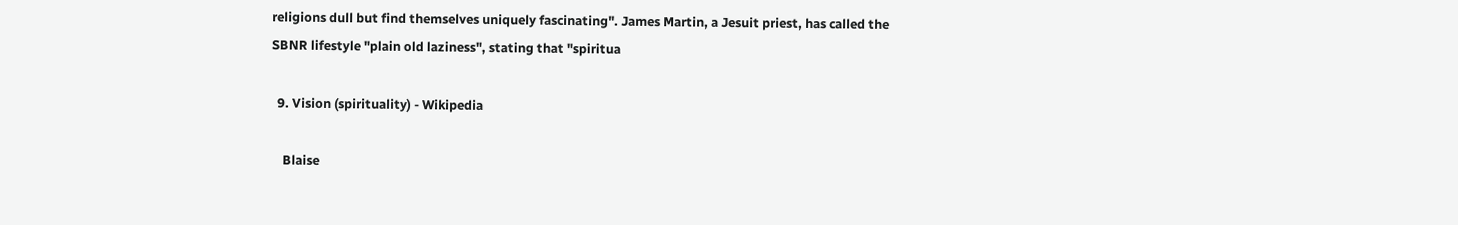religions dull but find themselves uniquely fascinating". James Martin, a Jesuit priest, has called the SBNR lifestyle "plain old laziness", stating that "spiritua

  9. Vision (spirituality) - Wikipedia

    Blaise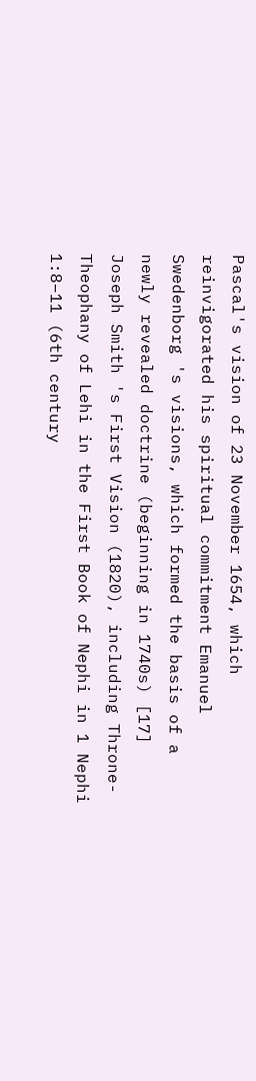Pascal's vision of 23 November 1654, which reinvigorated his spiritual commitment Emanuel Swedenborg 's visions, which formed the basis of a newly revealed doctrine (beginning in 1740s) [17] Joseph Smith 's First Vision (1820), including Throne-Theophany of Lehi in the First Book of Nephi in 1 Nephi 1:8–11 (6th century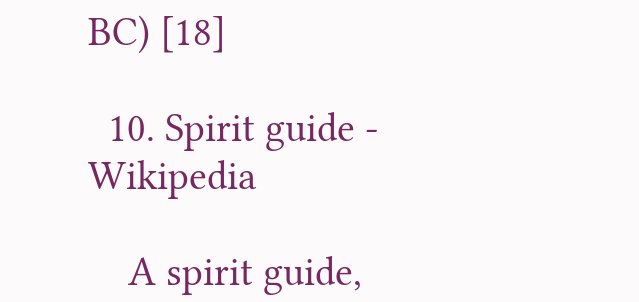BC) [18]

  10. Spirit guide - Wikipedia

    A spirit guide,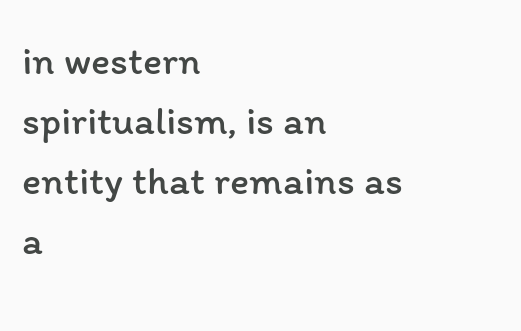in western spiritualism, is an entity that remains as a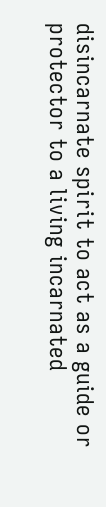disincarnate spirit to act as a guide or protector to a living incarnated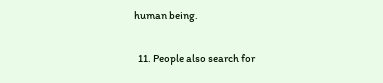human being.

  11. People also search for